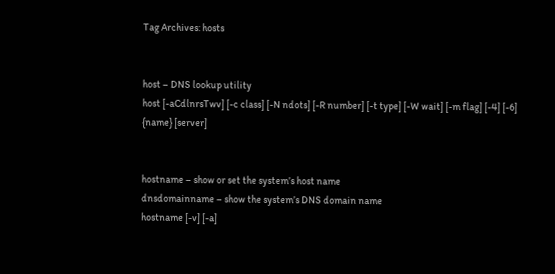Tag Archives: hosts


host – DNS lookup utility
host [-aCdlnrsTwv] [-c class] [-N ndots] [-R number] [-t type] [-W wait] [-m flag] [-4] [-6] {name} [server]


hostname – show or set the system’s host name
dnsdomainname – show the system’s DNS domain name
hostname [-v] [-a]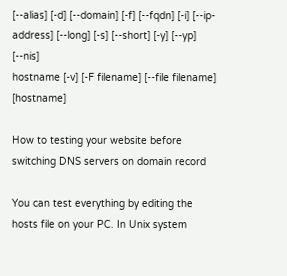[--alias] [-d] [--domain] [-f] [--fqdn] [-i] [--ip- address] [--long] [-s] [--short] [-y] [--yp] [--nis]
hostname [-v] [-F filename] [--file filename] [hostname]

How to testing your website before switching DNS servers on domain record

You can test everything by editing the hosts file on your PC. In Unix system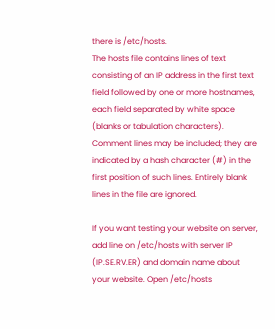there is /etc/hosts.
The hosts file contains lines of text consisting of an IP address in the first text field followed by one or more hostnames, each field separated by white space (blanks or tabulation characters). Comment lines may be included; they are indicated by a hash character (#) in the first position of such lines. Entirely blank lines in the file are ignored.

If you want testing your website on server, add line on /etc/hosts with server IP (IP.SE.RV.ER) and domain name about your website. Open /etc/hosts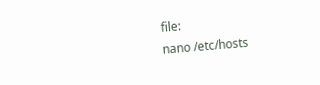file:
nano /etc/hosts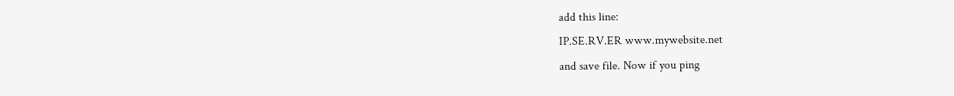add this line:
IP.SE.RV.ER www.mywebsite.net
and save file. Now if you ping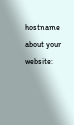hostname about your website: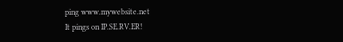ping www.mywebsite.net
It pings on IP.SE.RV.ER!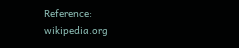Reference: wikipedia.org